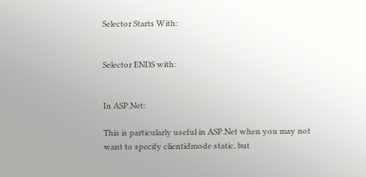Selector Starts With:


Selector ENDS with:


In ASP.Net:

This is particularly useful in ASP.Net when you may not want to specify clientidmode static, but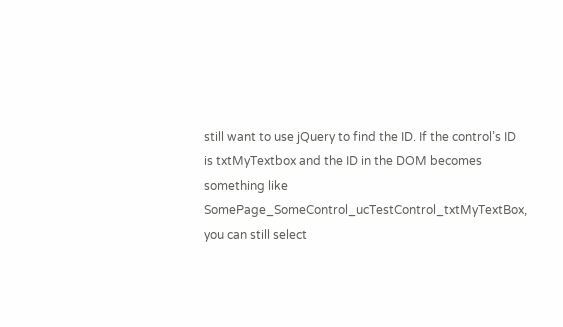still want to use jQuery to find the ID. If the control’s ID is txtMyTextbox and the ID in the DOM becomes something like SomePage_SomeControl_ucTestControl_txtMyTextBox, you can still select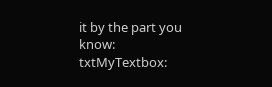it by the part you know: txtMyTextbox: